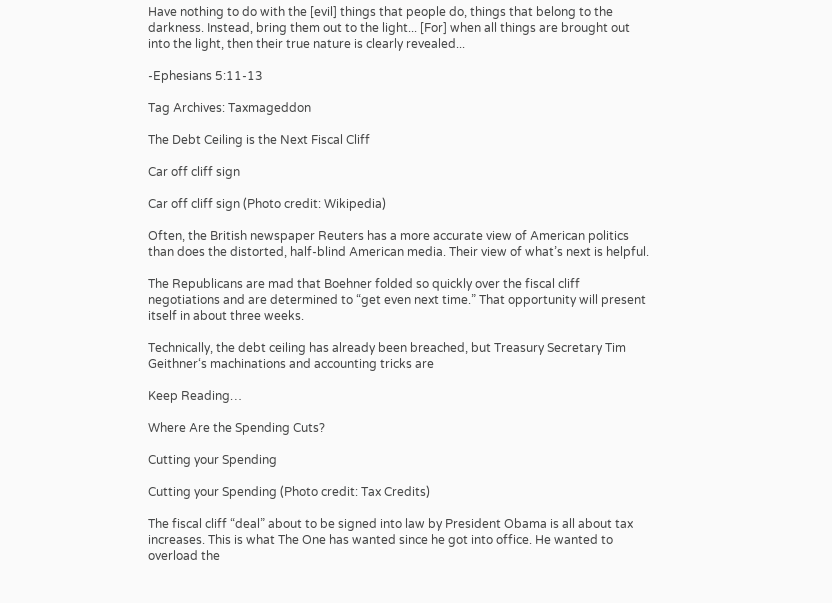Have nothing to do with the [evil] things that people do, things that belong to the darkness. Instead, bring them out to the light... [For] when all things are brought out into the light, then their true nature is clearly revealed...

-Ephesians 5:11-13

Tag Archives: Taxmageddon

The Debt Ceiling is the Next Fiscal Cliff

Car off cliff sign

Car off cliff sign (Photo credit: Wikipedia)

Often, the British newspaper Reuters has a more accurate view of American politics than does the distorted, half-blind American media. Their view of what’s next is helpful.

The Republicans are mad that Boehner folded so quickly over the fiscal cliff negotiations and are determined to “get even next time.” That opportunity will present itself in about three weeks.

Technically, the debt ceiling has already been breached, but Treasury Secretary Tim Geithner‘s machinations and accounting tricks are

Keep Reading…

Where Are the Spending Cuts?

Cutting your Spending

Cutting your Spending (Photo credit: Tax Credits)

The fiscal cliff “deal” about to be signed into law by President Obama is all about tax increases. This is what The One has wanted since he got into office. He wanted to overload the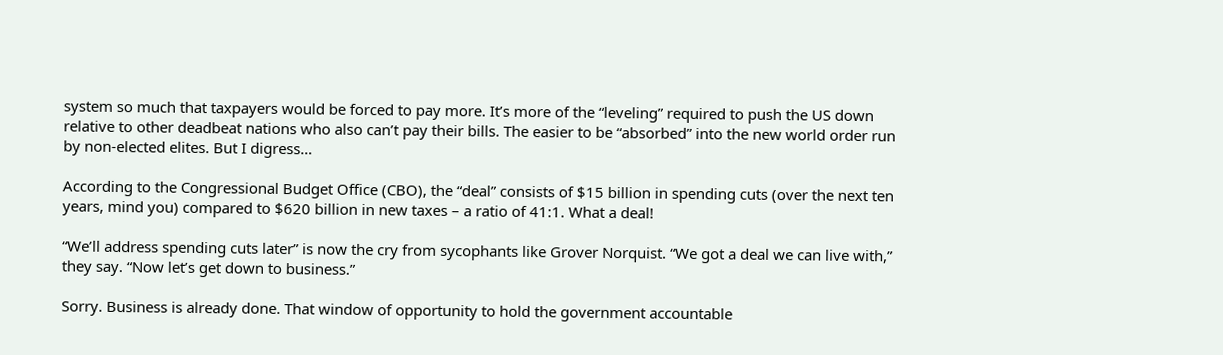system so much that taxpayers would be forced to pay more. It’s more of the “leveling” required to push the US down relative to other deadbeat nations who also can’t pay their bills. The easier to be “absorbed” into the new world order run by non-elected elites. But I digress…

According to the Congressional Budget Office (CBO), the “deal” consists of $15 billion in spending cuts (over the next ten years, mind you) compared to $620 billion in new taxes – a ratio of 41:1. What a deal!

“We’ll address spending cuts later” is now the cry from sycophants like Grover Norquist. “We got a deal we can live with,” they say. “Now let’s get down to business.”

Sorry. Business is already done. That window of opportunity to hold the government accountable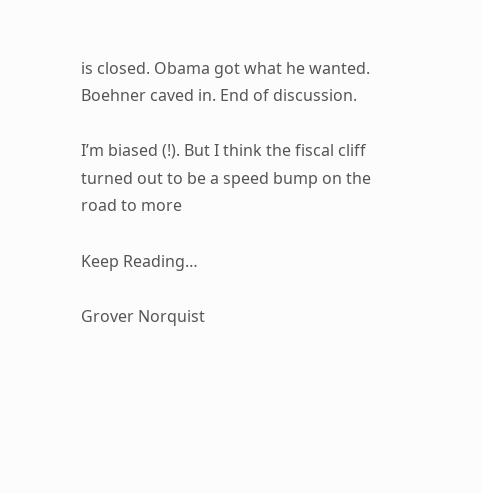is closed. Obama got what he wanted. Boehner caved in. End of discussion.

I’m biased (!). But I think the fiscal cliff turned out to be a speed bump on the road to more

Keep Reading…

Grover Norquist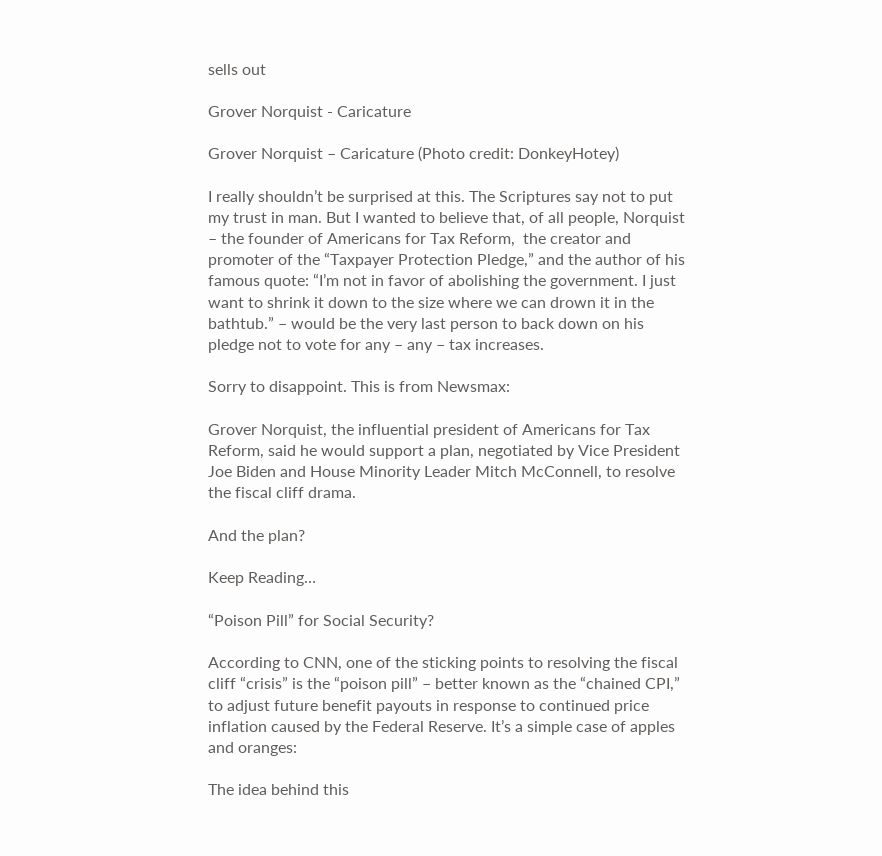sells out

Grover Norquist - Caricature

Grover Norquist – Caricature (Photo credit: DonkeyHotey)

I really shouldn’t be surprised at this. The Scriptures say not to put my trust in man. But I wanted to believe that, of all people, Norquist – the founder of Americans for Tax Reform,  the creator and promoter of the “Taxpayer Protection Pledge,” and the author of his famous quote: “I’m not in favor of abolishing the government. I just want to shrink it down to the size where we can drown it in the bathtub.” – would be the very last person to back down on his pledge not to vote for any – any – tax increases.

Sorry to disappoint. This is from Newsmax:

Grover Norquist, the influential president of Americans for Tax Reform, said he would support a plan, negotiated by Vice President Joe Biden and House Minority Leader Mitch McConnell, to resolve the fiscal cliff drama.

And the plan?

Keep Reading…

“Poison Pill” for Social Security?

According to CNN, one of the sticking points to resolving the fiscal cliff “crisis” is the “poison pill” – better known as the “chained CPI,” to adjust future benefit payouts in response to continued price inflation caused by the Federal Reserve. It’s a simple case of apples and oranges:

The idea behind this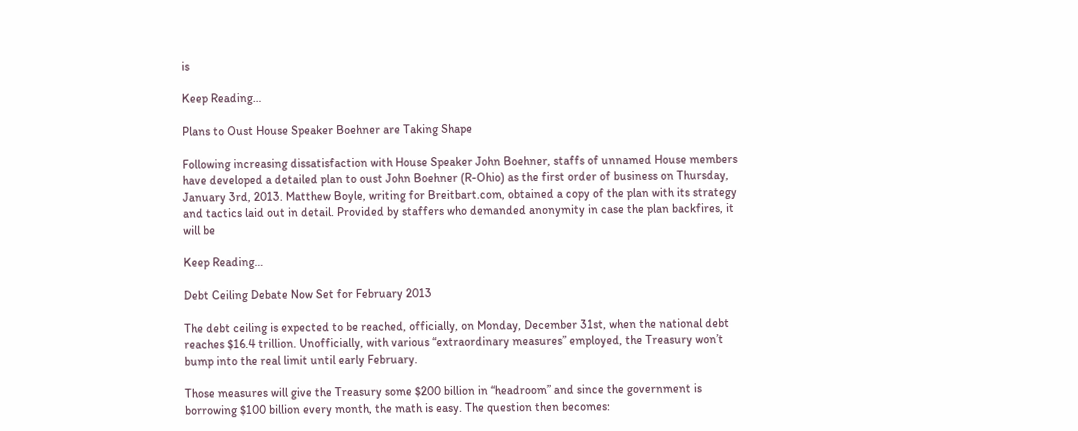is

Keep Reading…

Plans to Oust House Speaker Boehner are Taking Shape

Following increasing dissatisfaction with House Speaker John Boehner, staffs of unnamed House members have developed a detailed plan to oust John Boehner (R-Ohio) as the first order of business on Thursday, January 3rd, 2013. Matthew Boyle, writing for Breitbart.com, obtained a copy of the plan with its strategy and tactics laid out in detail. Provided by staffers who demanded anonymity in case the plan backfires, it will be

Keep Reading…

Debt Ceiling Debate Now Set for February 2013

The debt ceiling is expected to be reached, officially, on Monday, December 31st, when the national debt reaches $16.4 trillion. Unofficially, with various “extraordinary measures” employed, the Treasury won’t bump into the real limit until early February.

Those measures will give the Treasury some $200 billion in “headroom” and since the government is borrowing $100 billion every month, the math is easy. The question then becomes: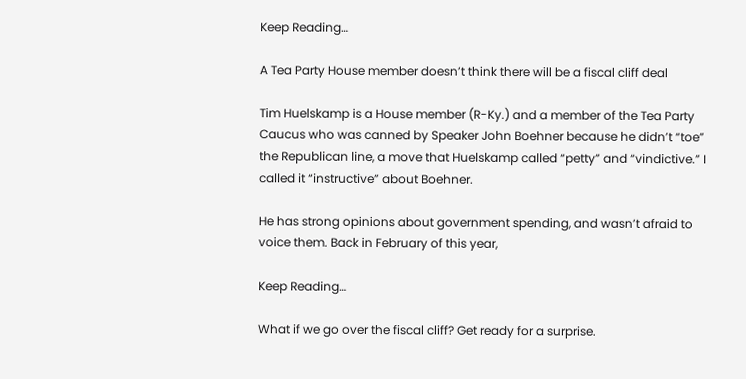Keep Reading…

A Tea Party House member doesn’t think there will be a fiscal cliff deal

Tim Huelskamp is a House member (R-Ky.) and a member of the Tea Party Caucus who was canned by Speaker John Boehner because he didn’t “toe” the Republican line, a move that Huelskamp called “petty” and “vindictive.” I called it “instructive” about Boehner.

He has strong opinions about government spending, and wasn’t afraid to voice them. Back in February of this year,

Keep Reading…

What if we go over the fiscal cliff? Get ready for a surprise.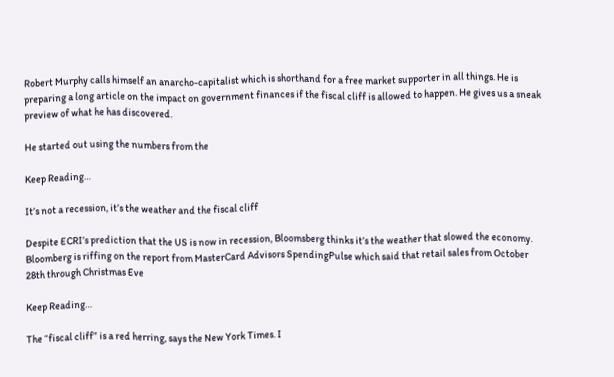Robert Murphy calls himself an anarcho-capitalist which is shorthand for a free market supporter in all things. He is preparing a long article on the impact on government finances if the fiscal cliff is allowed to happen. He gives us a sneak preview of what he has discovered.

He started out using the numbers from the

Keep Reading…

It’s not a recession, it’s the weather and the fiscal cliff

Despite ECRI’s prediction that the US is now in recession, Bloomsberg thinks it’s the weather that slowed the economy.  Bloomberg is riffing on the report from MasterCard Advisors SpendingPulse which said that retail sales from October 28th through Christmas Eve

Keep Reading…

The “fiscal cliff” is a red herring, says the New York Times. I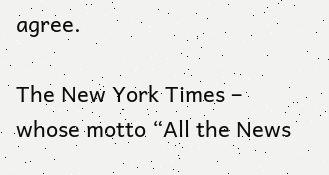agree.

The New York Times – whose motto “All the News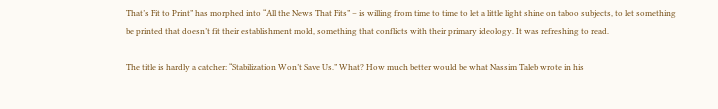That’s Fit to Print” has morphed into “All the News That Fits” – is willing from time to time to let a little light shine on taboo subjects, to let something be printed that doesn’t fit their establishment mold, something that conflicts with their primary ideology. It was refreshing to read.

The title is hardly a catcher: “Stabilization Won’t Save Us.” What? How much better would be what Nassim Taleb wrote in his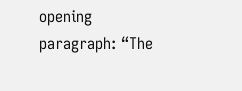opening paragraph: “The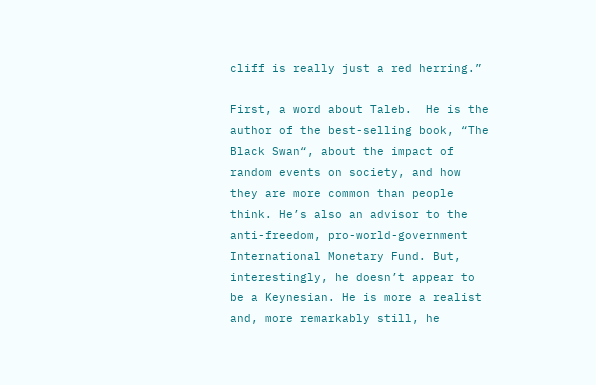cliff is really just a red herring.”

First, a word about Taleb.  He is the author of the best-selling book, “The Black Swan“, about the impact of random events on society, and how they are more common than people think. He’s also an advisor to the anti-freedom, pro-world-government International Monetary Fund. But, interestingly, he doesn’t appear to be a Keynesian. He is more a realist and, more remarkably still, he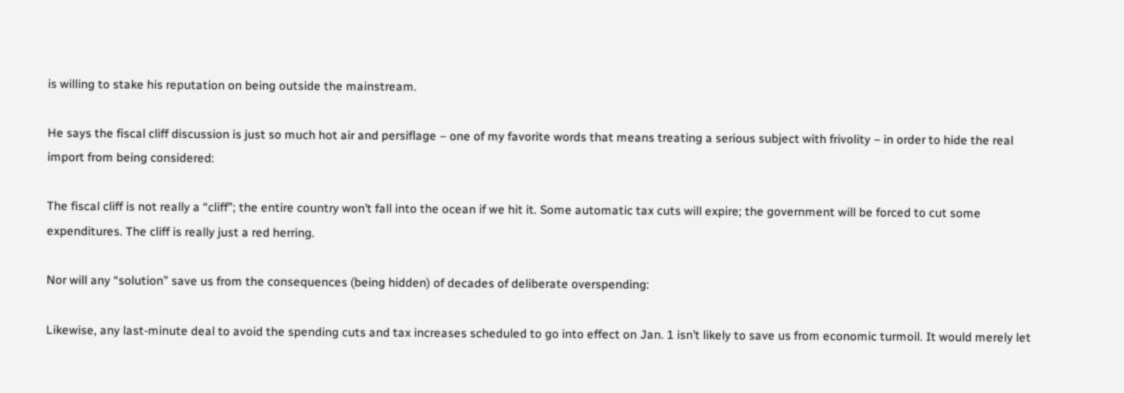is willing to stake his reputation on being outside the mainstream.

He says the fiscal cliff discussion is just so much hot air and persiflage – one of my favorite words that means treating a serious subject with frivolity – in order to hide the real import from being considered:

The fiscal cliff is not really a “cliff”; the entire country won’t fall into the ocean if we hit it. Some automatic tax cuts will expire; the government will be forced to cut some expenditures. The cliff is really just a red herring.

Nor will any “solution” save us from the consequences (being hidden) of decades of deliberate overspending:

Likewise, any last-minute deal to avoid the spending cuts and tax increases scheduled to go into effect on Jan. 1 isn’t likely to save us from economic turmoil. It would merely let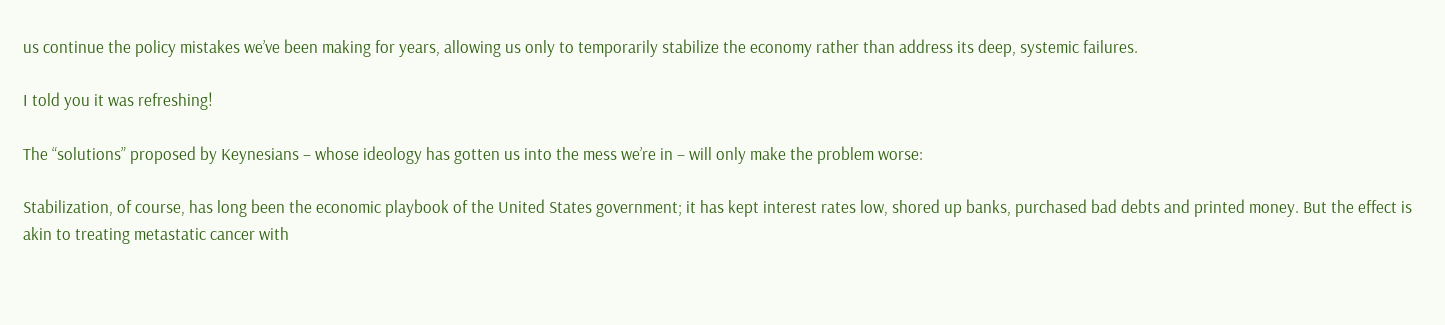us continue the policy mistakes we’ve been making for years, allowing us only to temporarily stabilize the economy rather than address its deep, systemic failures.

I told you it was refreshing!

The “solutions” proposed by Keynesians – whose ideology has gotten us into the mess we’re in – will only make the problem worse:

Stabilization, of course, has long been the economic playbook of the United States government; it has kept interest rates low, shored up banks, purchased bad debts and printed money. But the effect is akin to treating metastatic cancer with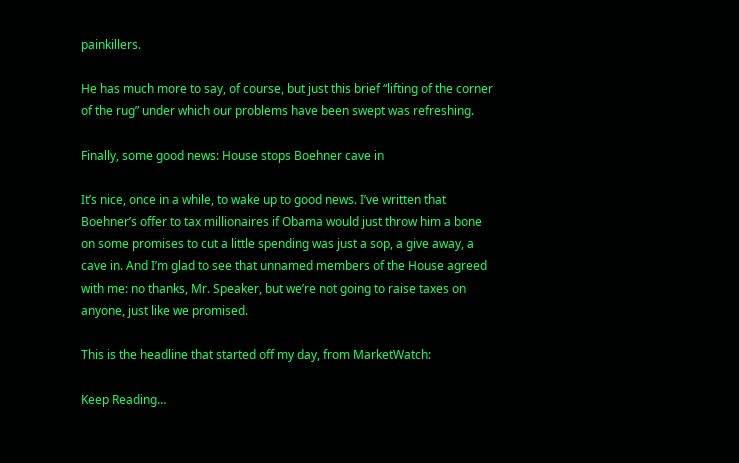painkillers.

He has much more to say, of course, but just this brief “lifting of the corner of the rug” under which our problems have been swept was refreshing.

Finally, some good news: House stops Boehner cave in

It’s nice, once in a while, to wake up to good news. I’ve written that Boehner’s offer to tax millionaires if Obama would just throw him a bone on some promises to cut a little spending was just a sop, a give away, a cave in. And I’m glad to see that unnamed members of the House agreed with me: no thanks, Mr. Speaker, but we’re not going to raise taxes on anyone, just like we promised.

This is the headline that started off my day, from MarketWatch:

Keep Reading…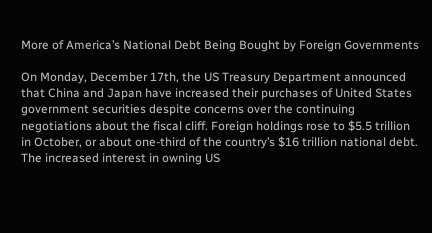More of America’s National Debt Being Bought by Foreign Governments

On Monday, December 17th, the US Treasury Department announced that China and Japan have increased their purchases of United States government securities despite concerns over the continuing negotiations about the fiscal cliff. Foreign holdings rose to $5.5 trillion in October, or about one-third of the country’s $16 trillion national debt. The increased interest in owning US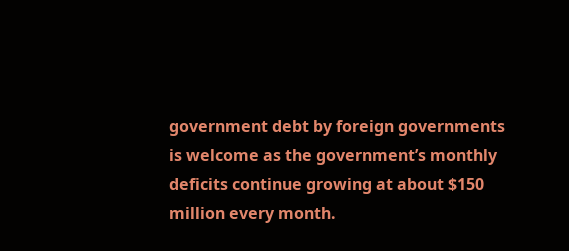government debt by foreign governments is welcome as the government’s monthly deficits continue growing at about $150 million every month.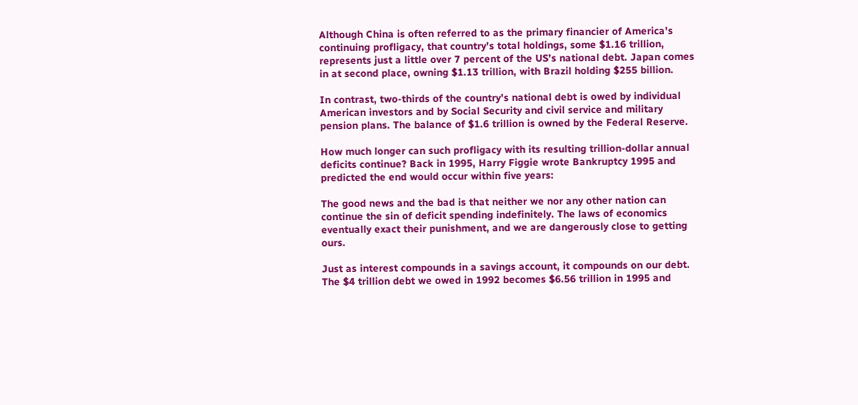Although China is often referred to as the primary financier of America’s continuing profligacy, that country’s total holdings, some $1.16 trillion, represents just a little over 7 percent of the US’s national debt. Japan comes in at second place, owning $1.13 trillion, with Brazil holding $255 billion.

In contrast, two-thirds of the country’s national debt is owed by individual American investors and by Social Security and civil service and military pension plans. The balance of $1.6 trillion is owned by the Federal Reserve.

How much longer can such profligacy with its resulting trillion-dollar annual deficits continue? Back in 1995, Harry Figgie wrote Bankruptcy 1995 and predicted the end would occur within five years:

The good news and the bad is that neither we nor any other nation can continue the sin of deficit spending indefinitely. The laws of economics eventually exact their punishment, and we are dangerously close to getting ours.

Just as interest compounds in a savings account, it compounds on our debt. The $4 trillion debt we owed in 1992 becomes $6.56 trillion in 1995 and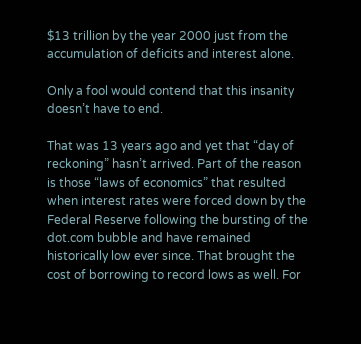$13 trillion by the year 2000 just from the accumulation of deficits and interest alone.

Only a fool would contend that this insanity doesn’t have to end.

That was 13 years ago and yet that “day of reckoning” hasn’t arrived. Part of the reason is those “laws of economics” that resulted when interest rates were forced down by the Federal Reserve following the bursting of the dot.com bubble and have remained historically low ever since. That brought the cost of borrowing to record lows as well. For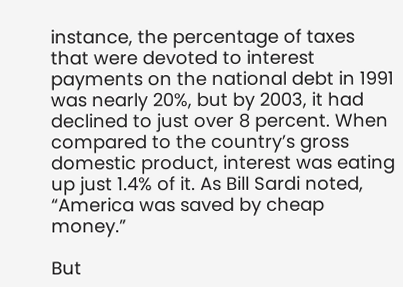instance, the percentage of taxes that were devoted to interest payments on the national debt in 1991 was nearly 20%, but by 2003, it had declined to just over 8 percent. When compared to the country’s gross domestic product, interest was eating up just 1.4% of it. As Bill Sardi noted, “America was saved by cheap money.”

But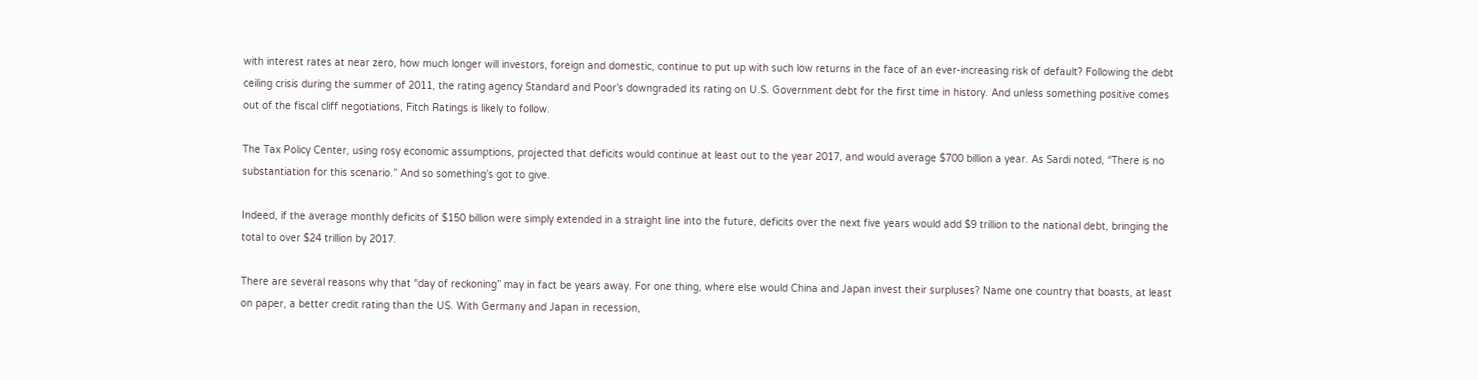with interest rates at near zero, how much longer will investors, foreign and domestic, continue to put up with such low returns in the face of an ever-increasing risk of default? Following the debt ceiling crisis during the summer of 2011, the rating agency Standard and Poor’s downgraded its rating on U.S. Government debt for the first time in history. And unless something positive comes out of the fiscal cliff negotiations, Fitch Ratings is likely to follow.

The Tax Policy Center, using rosy economic assumptions, projected that deficits would continue at least out to the year 2017, and would average $700 billion a year. As Sardi noted, “There is no substantiation for this scenario.” And so something’s got to give.

Indeed, if the average monthly deficits of $150 billion were simply extended in a straight line into the future, deficits over the next five years would add $9 trillion to the national debt, bringing the total to over $24 trillion by 2017.

There are several reasons why that “day of reckoning” may in fact be years away. For one thing, where else would China and Japan invest their surpluses? Name one country that boasts, at least on paper, a better credit rating than the US. With Germany and Japan in recession,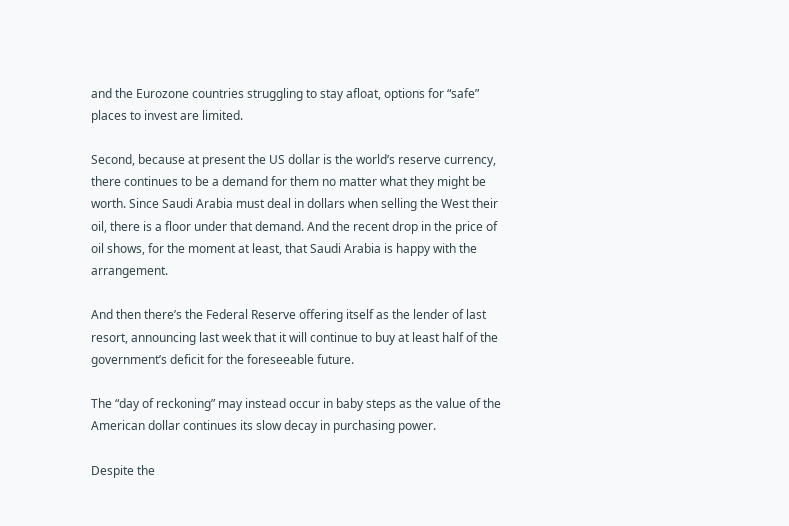and the Eurozone countries struggling to stay afloat, options for “safe” places to invest are limited.

Second, because at present the US dollar is the world’s reserve currency, there continues to be a demand for them no matter what they might be worth. Since Saudi Arabia must deal in dollars when selling the West their oil, there is a floor under that demand. And the recent drop in the price of oil shows, for the moment at least, that Saudi Arabia is happy with the arrangement.

And then there’s the Federal Reserve offering itself as the lender of last resort, announcing last week that it will continue to buy at least half of the government’s deficit for the foreseeable future.

The “day of reckoning” may instead occur in baby steps as the value of the American dollar continues its slow decay in purchasing power.

Despite the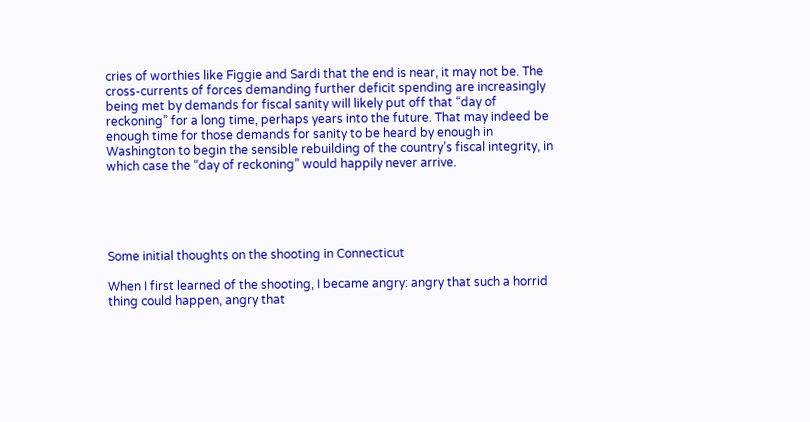cries of worthies like Figgie and Sardi that the end is near, it may not be. The cross-currents of forces demanding further deficit spending are increasingly being met by demands for fiscal sanity will likely put off that “day of reckoning” for a long time, perhaps years into the future. That may indeed be enough time for those demands for sanity to be heard by enough in Washington to begin the sensible rebuilding of the country’s fiscal integrity, in which case the “day of reckoning” would happily never arrive.





Some initial thoughts on the shooting in Connecticut

When I first learned of the shooting, I became angry: angry that such a horrid thing could happen, angry that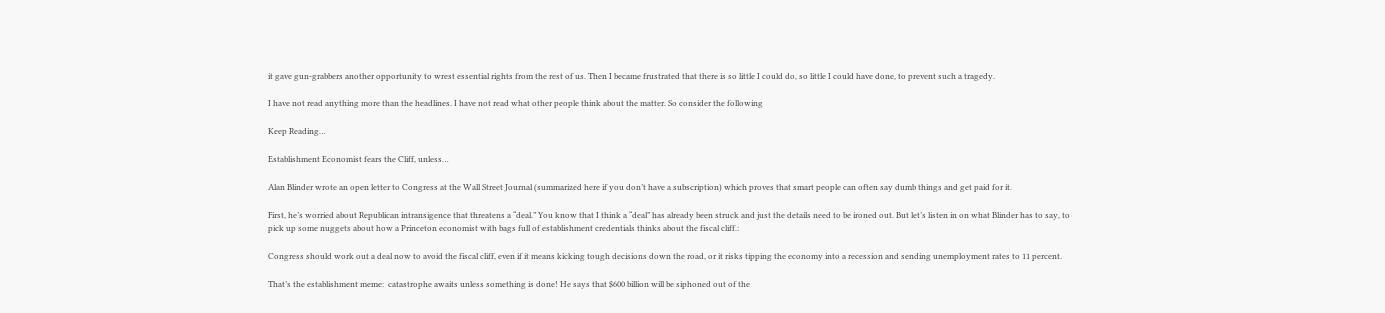it gave gun-grabbers another opportunity to wrest essential rights from the rest of us. Then I became frustrated that there is so little I could do, so little I could have done, to prevent such a tragedy.

I have not read anything more than the headlines. I have not read what other people think about the matter. So consider the following

Keep Reading…

Establishment Economist fears the Cliff, unless…

Alan Blinder wrote an open letter to Congress at the Wall Street Journal (summarized here if you don’t have a subscription) which proves that smart people can often say dumb things and get paid for it.

First, he’s worried about Republican intransigence that threatens a “deal.” You know that I think a “deal” has already been struck and just the details need to be ironed out. But let’s listen in on what Blinder has to say, to pick up some nuggets about how a Princeton economist with bags full of establishment credentials thinks about the fiscal cliff.:

Congress should work out a deal now to avoid the fiscal cliff, even if it means kicking tough decisions down the road, or it risks tipping the economy into a recession and sending unemployment rates to 11 percent.

That’s the establishment meme:  catastrophe awaits unless something is done! He says that $600 billion will be siphoned out of the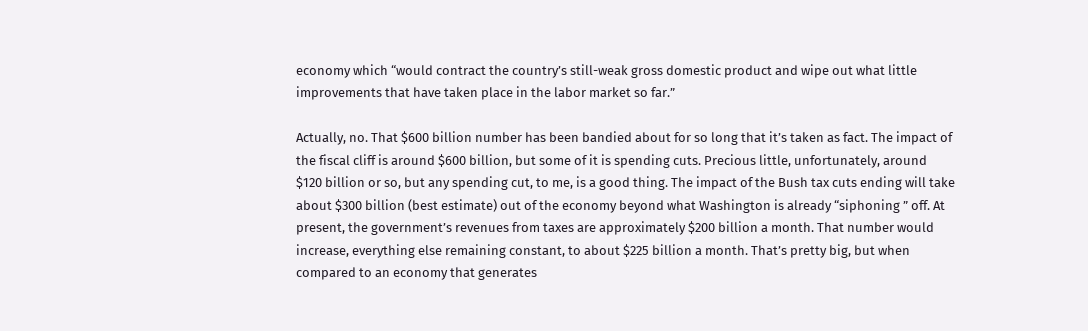economy which “would contract the country’s still-weak gross domestic product and wipe out what little improvements that have taken place in the labor market so far.”

Actually, no. That $600 billion number has been bandied about for so long that it’s taken as fact. The impact of the fiscal cliff is around $600 billion, but some of it is spending cuts. Precious little, unfortunately, around $120 billion or so, but any spending cut, to me, is a good thing. The impact of the Bush tax cuts ending will take about $300 billion (best estimate) out of the economy beyond what Washington is already “siphoning ” off. At present, the government’s revenues from taxes are approximately $200 billion a month. That number would increase, everything else remaining constant, to about $225 billion a month. That’s pretty big, but when compared to an economy that generates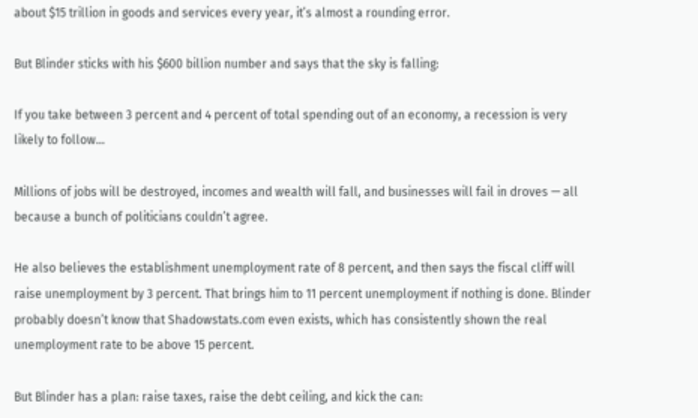about $15 trillion in goods and services every year, it’s almost a rounding error.

But Blinder sticks with his $600 billion number and says that the sky is falling:

If you take between 3 percent and 4 percent of total spending out of an economy, a recession is very likely to follow…

Millions of jobs will be destroyed, incomes and wealth will fall, and businesses will fail in droves — all because a bunch of politicians couldn’t agree.

He also believes the establishment unemployment rate of 8 percent, and then says the fiscal cliff will raise unemployment by 3 percent. That brings him to 11 percent unemployment if nothing is done. Blinder probably doesn’t know that Shadowstats.com even exists, which has consistently shown the real unemployment rate to be above 15 percent.

But Blinder has a plan: raise taxes, raise the debt ceiling, and kick the can: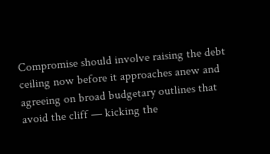Compromise should involve raising the debt ceiling now before it approaches anew and agreeing on broad budgetary outlines that avoid the cliff — kicking the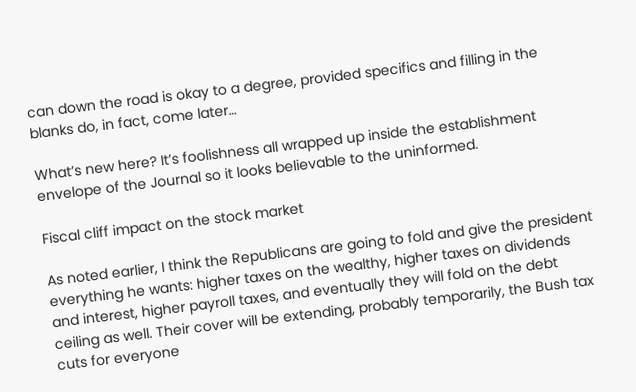can down the road is okay to a degree, provided specifics and filling in the blanks do, in fact, come later…

What’s new here? It’s foolishness all wrapped up inside the establishment envelope of the Journal so it looks believable to the uninformed.

Fiscal cliff impact on the stock market

As noted earlier, I think the Republicans are going to fold and give the president everything he wants: higher taxes on the wealthy, higher taxes on dividends and interest, higher payroll taxes, and eventually they will fold on the debt ceiling as well. Their cover will be extending, probably temporarily, the Bush tax cuts for everyone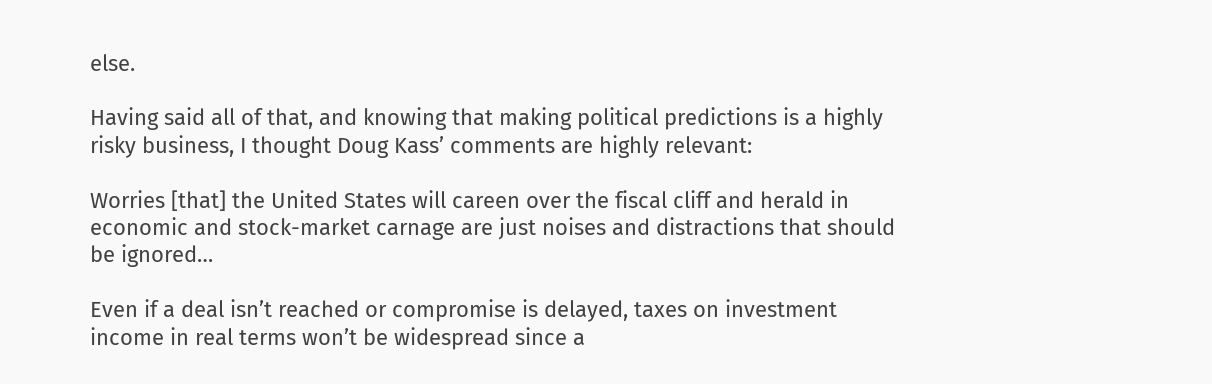else.

Having said all of that, and knowing that making political predictions is a highly risky business, I thought Doug Kass’ comments are highly relevant:

Worries [that] the United States will careen over the fiscal cliff and herald in economic and stock-market carnage are just noises and distractions that should be ignored…

Even if a deal isn’t reached or compromise is delayed, taxes on investment income in real terms won’t be widespread since a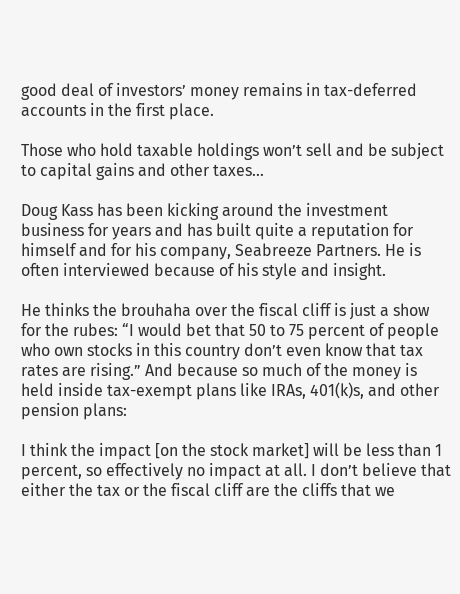good deal of investors’ money remains in tax-deferred accounts in the first place.

Those who hold taxable holdings won’t sell and be subject to capital gains and other taxes…

Doug Kass has been kicking around the investment business for years and has built quite a reputation for himself and for his company, Seabreeze Partners. He is often interviewed because of his style and insight.

He thinks the brouhaha over the fiscal cliff is just a show for the rubes: “I would bet that 50 to 75 percent of people who own stocks in this country don’t even know that tax rates are rising.” And because so much of the money is held inside tax-exempt plans like IRAs, 401(k)s, and other pension plans:

I think the impact [on the stock market] will be less than 1 percent, so effectively no impact at all. I don’t believe that either the tax or the fiscal cliff are the cliffs that we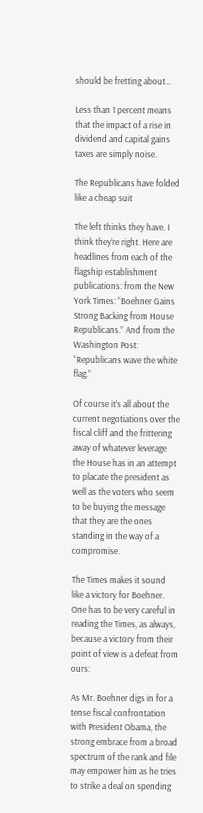should be fretting about…

Less than 1 percent means that the impact of a rise in dividend and capital gains taxes are simply noise.

The Republicans have folded like a cheap suit

The left thinks they have. I think they’re right. Here are headlines from each of the flagship establishment publications: from the New York Times: “Boehner Gains Strong Backing from House Republicans.” And from the Washington Post: “Republicans wave the white flag.”

Of course it’s all about the current negotiations over the fiscal cliff and the frittering away of whatever leverage the House has in an attempt to placate the president as well as the voters who seem to be buying the message that they are the ones standing in the way of a compromise.

The Times makes it sound like a victory for Boehner. One has to be very careful in reading the Times, as always, because a victory from their point of view is a defeat from ours:

As Mr. Boehner digs in for a tense fiscal confrontation with President Obama, the strong embrace from a broad spectrum of the rank and file may empower him as he tries to strike a deal on spending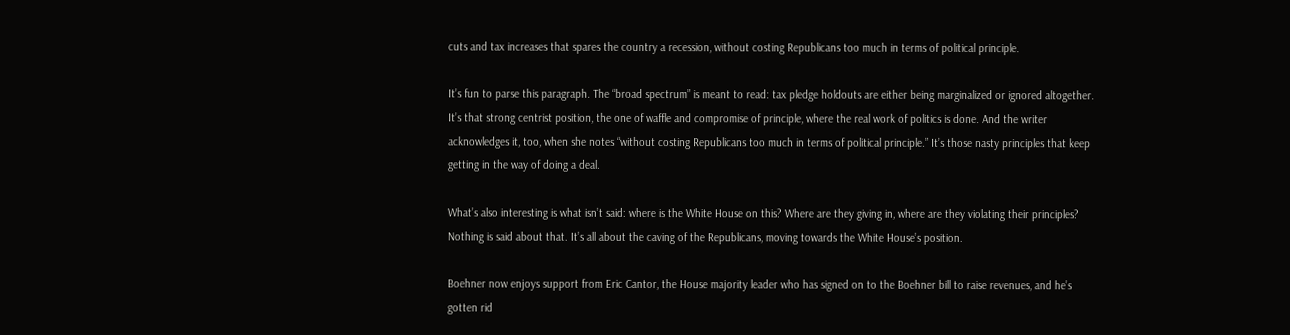cuts and tax increases that spares the country a recession, without costing Republicans too much in terms of political principle.

It’s fun to parse this paragraph. The “broad spectrum” is meant to read: tax pledge holdouts are either being marginalized or ignored altogether. It’s that strong centrist position, the one of waffle and compromise of principle, where the real work of politics is done. And the writer acknowledges it, too, when she notes “without costing Republicans too much in terms of political principle.” It’s those nasty principles that keep getting in the way of doing a deal.

What’s also interesting is what isn’t said: where is the White House on this? Where are they giving in, where are they violating their principles? Nothing is said about that. It’s all about the caving of the Republicans, moving towards the White House’s position.

Boehner now enjoys support from Eric Cantor, the House majority leader who has signed on to the Boehner bill to raise revenues, and he’s gotten rid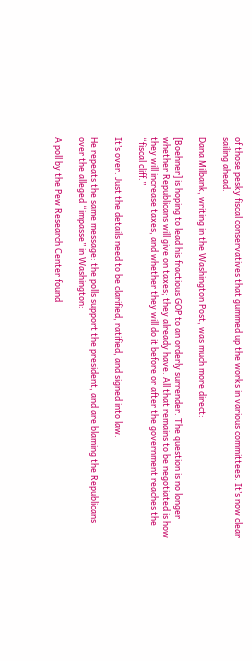of those pesky fiscal conservatives that gummed up the works in various committees. It’s now clear sailing ahead.

Dana Milbank, writing in the Washington Post, was much more direct:

[Boehner] is hoping to lead his fractious GOP to an orderly surrender. The question is no longer whether Republicans will give on taxes; they already have. All that remains to be negotiated is how they will increase taxes, and whether they will do it before or after the government reaches the “fiscal cliff.”

It’s over. Just the details need to be clarified, ratified, and signed into law.

He repeats the same message: the polls support the president, and are blaming the Republicans over the alleged “impasse” in Washington:

A poll by the Pew Research Center found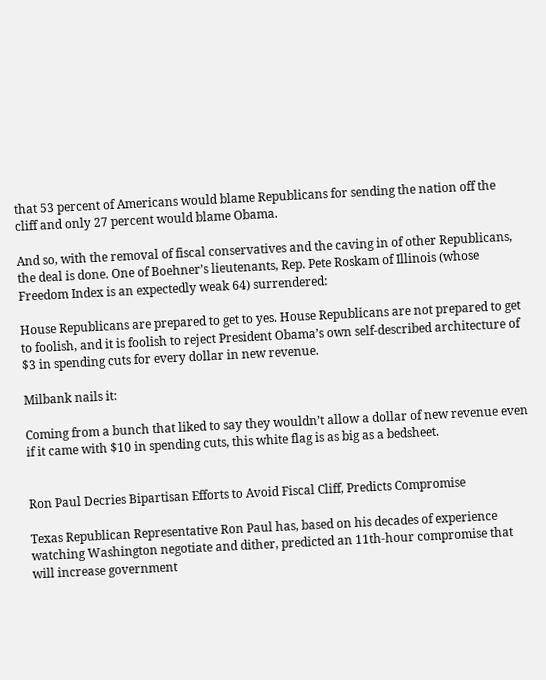that 53 percent of Americans would blame Republicans for sending the nation off the cliff and only 27 percent would blame Obama.

And so, with the removal of fiscal conservatives and the caving in of other Republicans, the deal is done. One of Boehner’s lieutenants, Rep. Pete Roskam of Illinois (whose Freedom Index is an expectedly weak 64) surrendered:

House Republicans are prepared to get to yes. House Republicans are not prepared to get to foolish, and it is foolish to reject President Obama’s own self-described architecture of $3 in spending cuts for every dollar in new revenue.

Milbank nails it:

Coming from a bunch that liked to say they wouldn’t allow a dollar of new revenue even if it came with $10 in spending cuts, this white flag is as big as a bedsheet.


Ron Paul Decries Bipartisan Efforts to Avoid Fiscal Cliff, Predicts Compromise

Texas Republican Representative Ron Paul has, based on his decades of experience watching Washington negotiate and dither, predicted an 11th-hour compromise that will increase government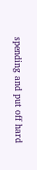spending and put off hard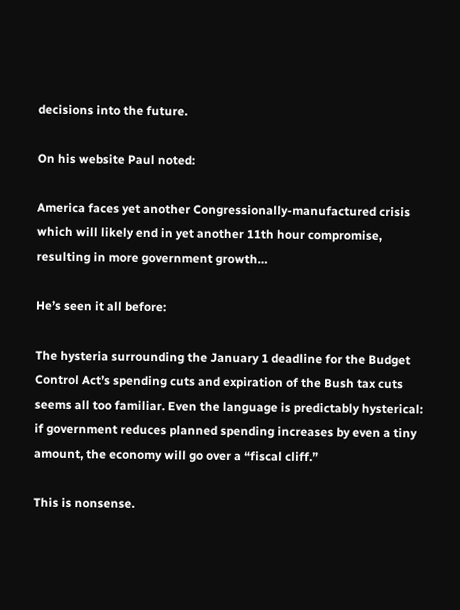decisions into the future.

On his website Paul noted:

America faces yet another Congressionally-manufactured crisis which will likely end in yet another 11th hour compromise, resulting in more government growth…

He’s seen it all before:

The hysteria surrounding the January 1 deadline for the Budget Control Act’s spending cuts and expiration of the Bush tax cuts seems all too familiar. Even the language is predictably hysterical: if government reduces planned spending increases by even a tiny amount, the economy will go over a “fiscal cliff.”

This is nonsense.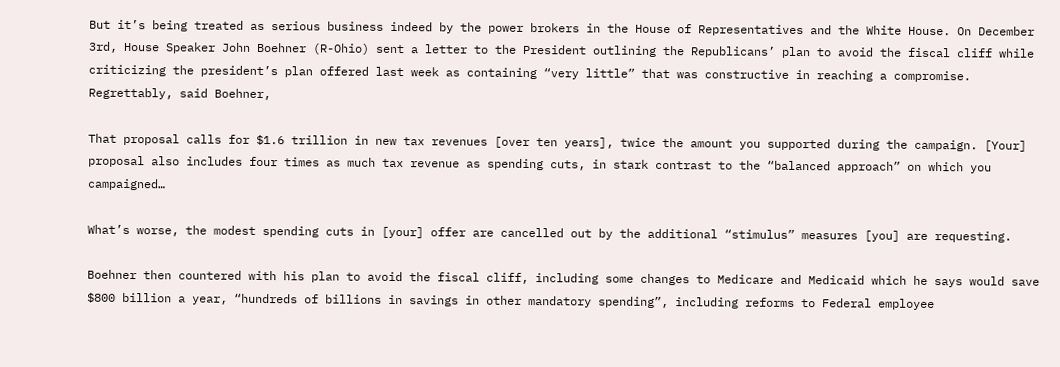But it’s being treated as serious business indeed by the power brokers in the House of Representatives and the White House. On December 3rd, House Speaker John Boehner (R-Ohio) sent a letter to the President outlining the Republicans’ plan to avoid the fiscal cliff while criticizing the president’s plan offered last week as containing “very little” that was constructive in reaching a compromise. Regrettably, said Boehner,

That proposal calls for $1.6 trillion in new tax revenues [over ten years], twice the amount you supported during the campaign. [Your] proposal also includes four times as much tax revenue as spending cuts, in stark contrast to the “balanced approach” on which you campaigned…

What’s worse, the modest spending cuts in [your] offer are cancelled out by the additional “stimulus” measures [you] are requesting.

Boehner then countered with his plan to avoid the fiscal cliff, including some changes to Medicare and Medicaid which he says would save $800 billion a year, “hundreds of billions in savings in other mandatory spending”, including reforms to Federal employee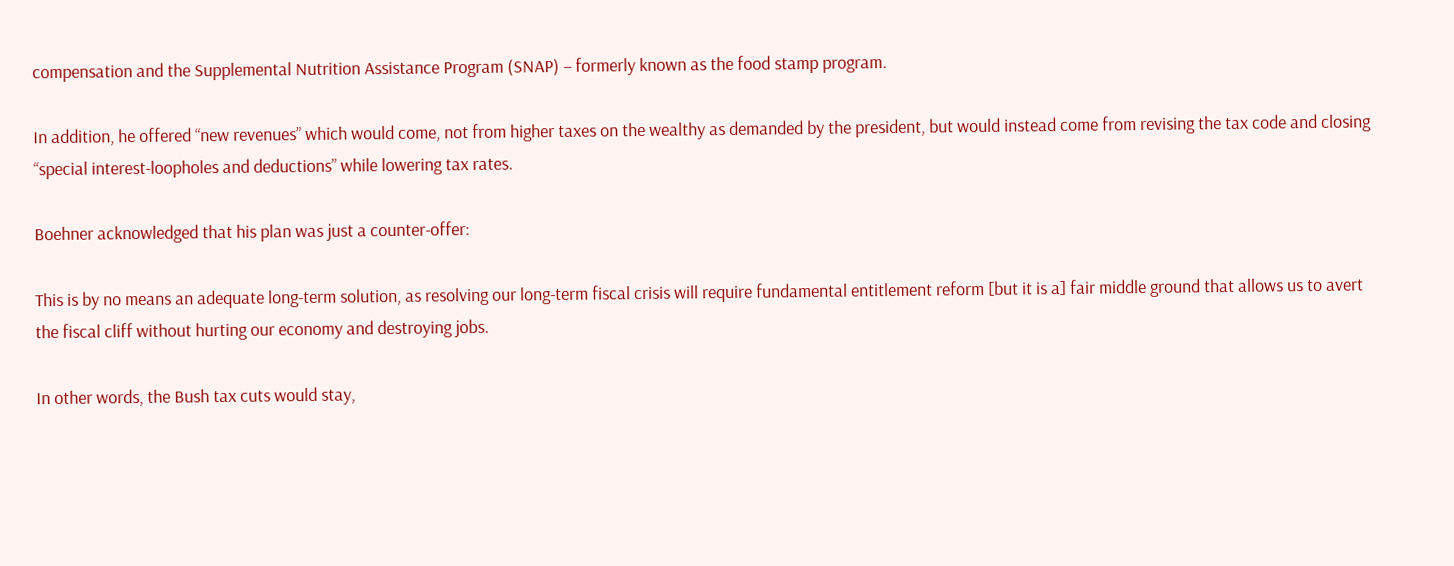compensation and the Supplemental Nutrition Assistance Program (SNAP) – formerly known as the food stamp program.

In addition, he offered “new revenues” which would come, not from higher taxes on the wealthy as demanded by the president, but would instead come from revising the tax code and closing “special interest-loopholes and deductions” while lowering tax rates.

Boehner acknowledged that his plan was just a counter-offer:

This is by no means an adequate long-term solution, as resolving our long-term fiscal crisis will require fundamental entitlement reform [but it is a] fair middle ground that allows us to avert the fiscal cliff without hurting our economy and destroying jobs.

In other words, the Bush tax cuts would stay,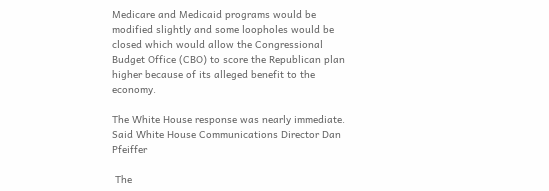Medicare and Medicaid programs would be modified slightly and some loopholes would be closed which would allow the Congressional Budget Office (CBO) to score the Republican plan higher because of its alleged benefit to the economy.

The White House response was nearly immediate. Said White House Communications Director Dan Pfeiffer

 The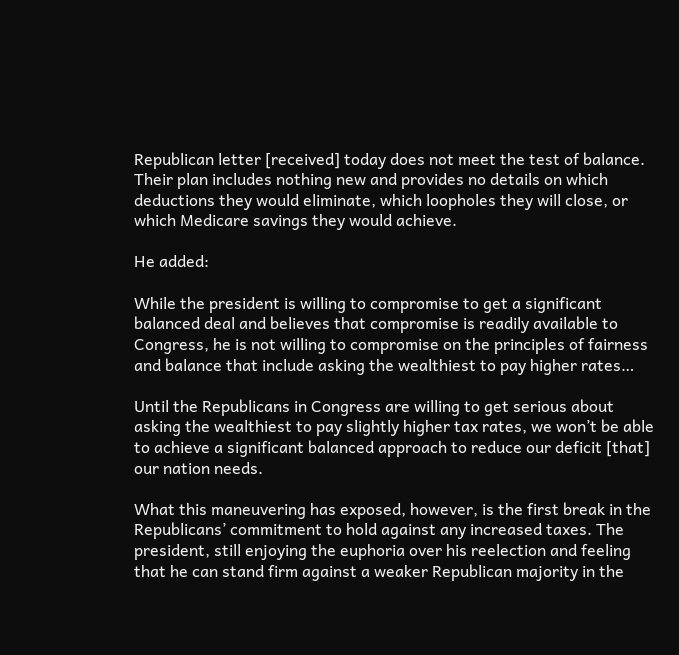Republican letter [received] today does not meet the test of balance. Their plan includes nothing new and provides no details on which deductions they would eliminate, which loopholes they will close, or which Medicare savings they would achieve.

He added:

While the president is willing to compromise to get a significant balanced deal and believes that compromise is readily available to Congress, he is not willing to compromise on the principles of fairness and balance that include asking the wealthiest to pay higher rates…

Until the Republicans in Congress are willing to get serious about asking the wealthiest to pay slightly higher tax rates, we won’t be able to achieve a significant balanced approach to reduce our deficit [that] our nation needs.

What this maneuvering has exposed, however, is the first break in the Republicans’ commitment to hold against any increased taxes. The president, still enjoying the euphoria over his reelection and feeling that he can stand firm against a weaker Republican majority in the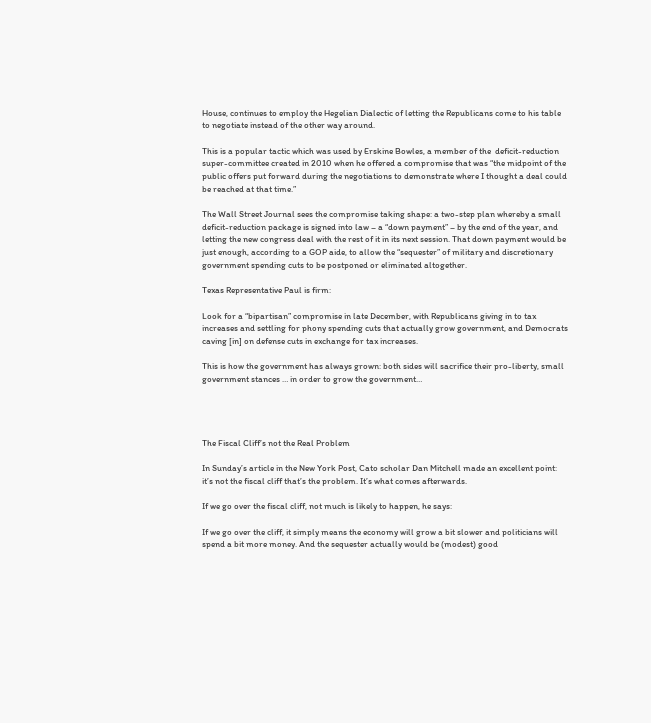House, continues to employ the Hegelian Dialectic of letting the Republicans come to his table to negotiate instead of the other way around.

This is a popular tactic which was used by Erskine Bowles, a member of the  deficit-reduction super-committee created in 2010 when he offered a compromise that was “the midpoint of the public offers put forward during the negotiations to demonstrate where I thought a deal could be reached at that time.”

The Wall Street Journal sees the compromise taking shape: a two-step plan whereby a small deficit-reduction package is signed into law – a “down payment” – by the end of the year, and letting the new congress deal with the rest of it in its next session. That down payment would be just enough, according to a GOP aide, to allow the “sequester” of military and discretionary government spending cuts to be postponed or eliminated altogether.

Texas Representative Paul is firm:

Look for a “bipartisan” compromise in late December, with Republicans giving in to tax increases and settling for phony spending cuts that actually grow government, and Democrats caving [in] on defense cuts in exchange for tax increases.

This is how the government has always grown: both sides will sacrifice their pro-liberty, small government stances … in order to grow the government…




The Fiscal Cliff’s not the Real Problem

In Sunday’s article in the New York Post, Cato scholar Dan Mitchell made an excellent point: it’s not the fiscal cliff that’s the problem. It’s what comes afterwards.

If we go over the fiscal cliff, not much is likely to happen, he says:

If we go over the cliff, it simply means the economy will grow a bit slower and politicians will spend a bit more money. And the sequester actually would be (modest) good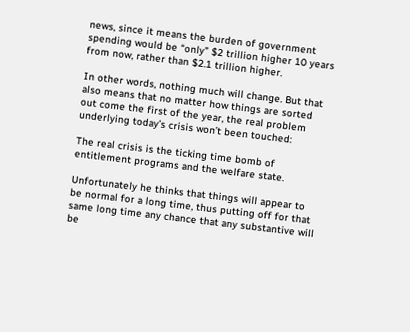news, since it means the burden of government spending would be “only” $2 trillion higher 10 years from now, rather than $2.1 trillion higher.

In other words, nothing much will change. But that also means that no matter how things are sorted out come the first of the year, the real problem underlying today’s crisis won’t been touched:

The real crisis is the ticking time bomb of entitlement programs and the welfare state.

Unfortunately he thinks that things will appear to be normal for a long time, thus putting off for that same long time any chance that any substantive will be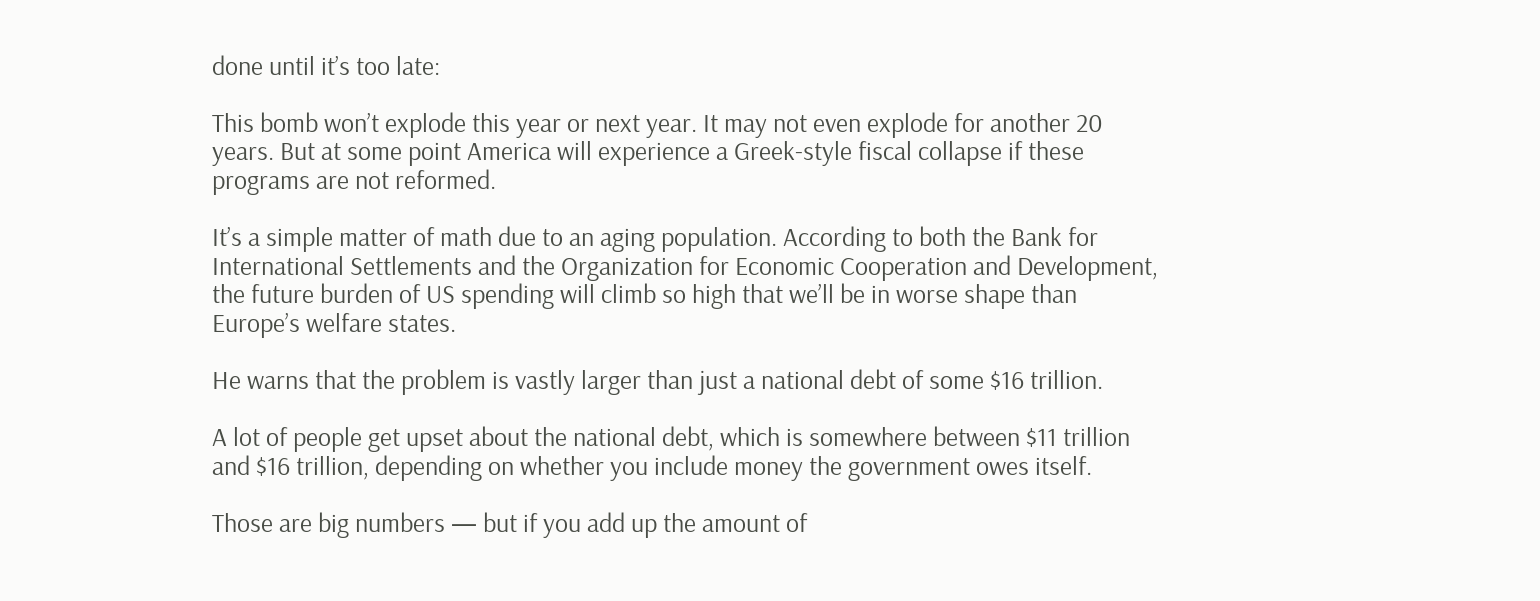done until it’s too late:

This bomb won’t explode this year or next year. It may not even explode for another 20 years. But at some point America will experience a Greek-style fiscal collapse if these programs are not reformed.

It’s a simple matter of math due to an aging population. According to both the Bank for International Settlements and the Organization for Economic Cooperation and Development, the future burden of US spending will climb so high that we’ll be in worse shape than Europe’s welfare states.

He warns that the problem is vastly larger than just a national debt of some $16 trillion.

A lot of people get upset about the national debt, which is somewhere between $11 trillion and $16 trillion, depending on whether you include money the government owes itself.

Those are big numbers — but if you add up the amount of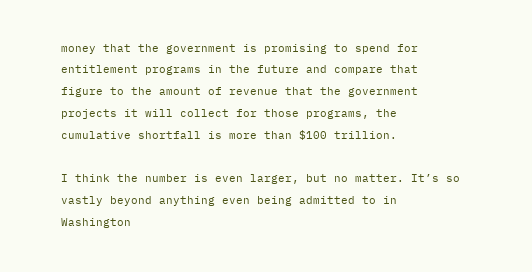money that the government is promising to spend for entitlement programs in the future and compare that figure to the amount of revenue that the government projects it will collect for those programs, the cumulative shortfall is more than $100 trillion.

I think the number is even larger, but no matter. It’s so vastly beyond anything even being admitted to in Washington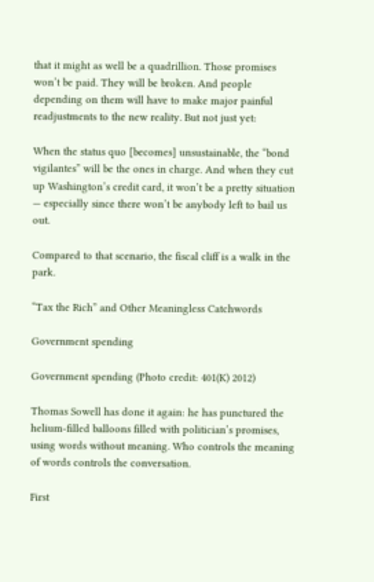that it might as well be a quadrillion. Those promises won’t be paid. They will be broken. And people depending on them will have to make major painful readjustments to the new reality. But not just yet:

When the status quo [becomes] unsustainable, the “bond vigilantes” will be the ones in charge. And when they cut up Washington’s credit card, it won’t be a pretty situation — especially since there won’t be anybody left to bail us out.

Compared to that scenario, the fiscal cliff is a walk in the park.

“Tax the Rich” and Other Meaningless Catchwords

Government spending

Government spending (Photo credit: 401(K) 2012)

Thomas Sowell has done it again: he has punctured the helium-filled balloons filled with politician’s promises, using words without meaning. Who controls the meaning of words controls the conversation.

First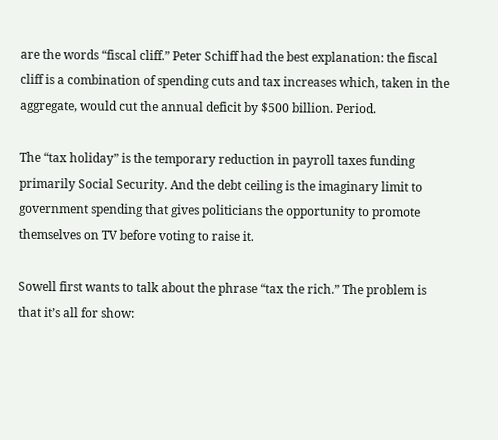are the words “fiscal cliff.” Peter Schiff had the best explanation: the fiscal cliff is a combination of spending cuts and tax increases which, taken in the aggregate, would cut the annual deficit by $500 billion. Period.

The “tax holiday” is the temporary reduction in payroll taxes funding primarily Social Security. And the debt ceiling is the imaginary limit to government spending that gives politicians the opportunity to promote themselves on TV before voting to raise it.

Sowell first wants to talk about the phrase “tax the rich.” The problem is that it’s all for show: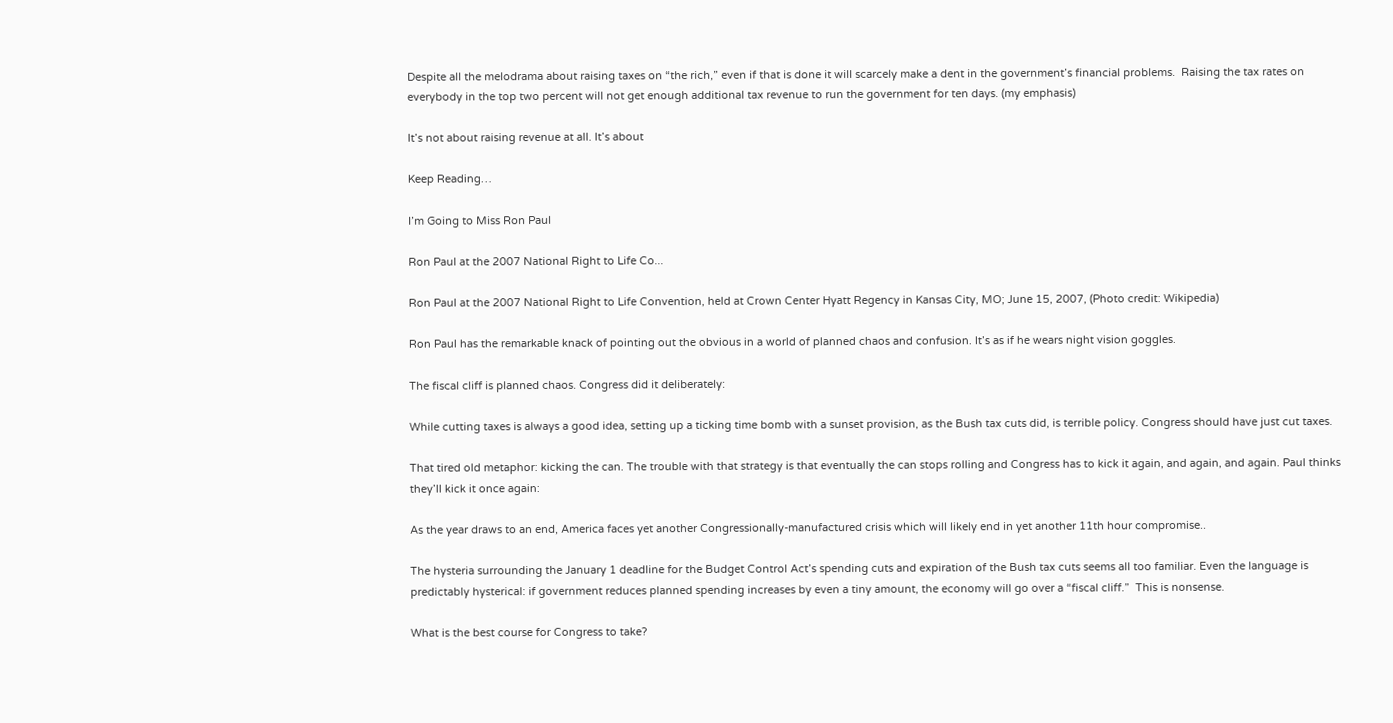Despite all the melodrama about raising taxes on “the rich,” even if that is done it will scarcely make a dent in the government’s financial problems.  Raising the tax rates on everybody in the top two percent will not get enough additional tax revenue to run the government for ten days. (my emphasis)

It’s not about raising revenue at all. It’s about

Keep Reading…

I’m Going to Miss Ron Paul

Ron Paul at the 2007 National Right to Life Co...

Ron Paul at the 2007 National Right to Life Convention, held at Crown Center Hyatt Regency in Kansas City, MO; June 15, 2007, (Photo credit: Wikipedia)

Ron Paul has the remarkable knack of pointing out the obvious in a world of planned chaos and confusion. It’s as if he wears night vision goggles.

The fiscal cliff is planned chaos. Congress did it deliberately:

While cutting taxes is always a good idea, setting up a ticking time bomb with a sunset provision, as the Bush tax cuts did, is terrible policy. Congress should have just cut taxes.

That tired old metaphor: kicking the can. The trouble with that strategy is that eventually the can stops rolling and Congress has to kick it again, and again, and again. Paul thinks they’ll kick it once again:

As the year draws to an end, America faces yet another Congressionally-manufactured crisis which will likely end in yet another 11th hour compromise..

The hysteria surrounding the January 1 deadline for the Budget Control Act’s spending cuts and expiration of the Bush tax cuts seems all too familiar. Even the language is predictably hysterical: if government reduces planned spending increases by even a tiny amount, the economy will go over a “fiscal cliff.”  This is nonsense.

What is the best course for Congress to take?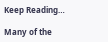Keep Reading…

Many of the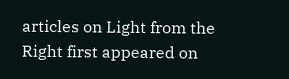articles on Light from the Right first appeared on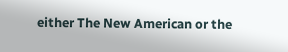either The New American or the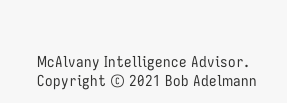McAlvany Intelligence Advisor.
Copyright © 2021 Bob Adelmann